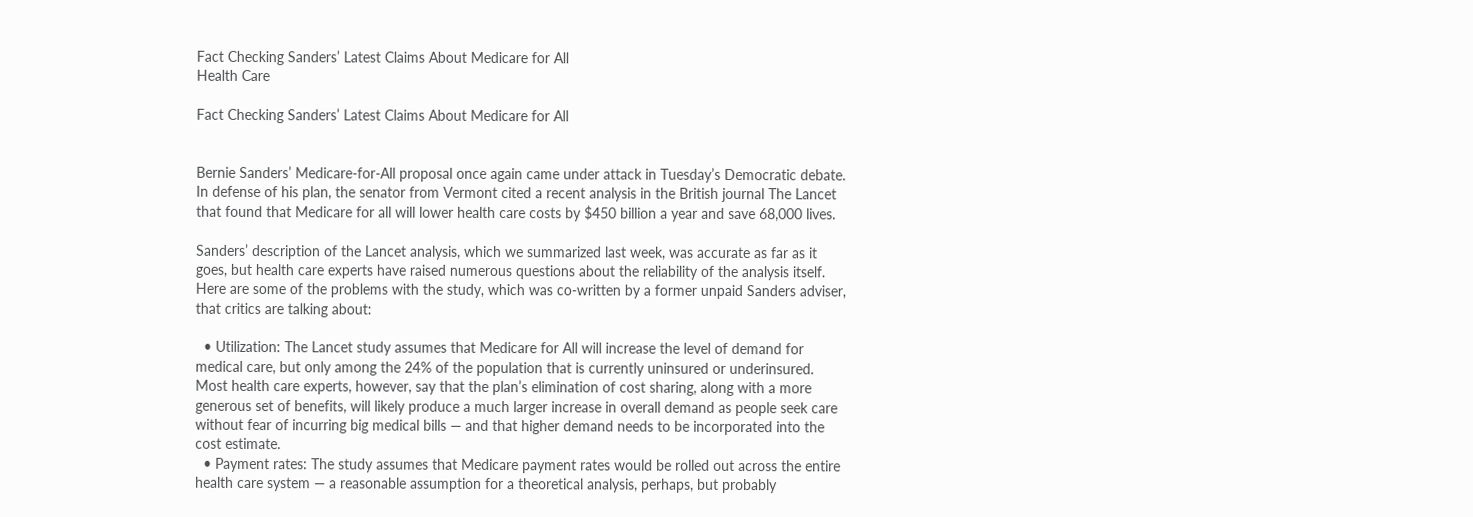Fact Checking Sanders’ Latest Claims About Medicare for All
Health Care

Fact Checking Sanders’ Latest Claims About Medicare for All


Bernie Sanders’ Medicare-for-All proposal once again came under attack in Tuesday’s Democratic debate. In defense of his plan, the senator from Vermont cited a recent analysis in the British journal The Lancet that found that Medicare for all will lower health care costs by $450 billion a year and save 68,000 lives.

Sanders’ description of the Lancet analysis, which we summarized last week, was accurate as far as it goes, but health care experts have raised numerous questions about the reliability of the analysis itself. Here are some of the problems with the study, which was co-written by a former unpaid Sanders adviser, that critics are talking about:

  • Utilization: The Lancet study assumes that Medicare for All will increase the level of demand for medical care, but only among the 24% of the population that is currently uninsured or underinsured. Most health care experts, however, say that the plan’s elimination of cost sharing, along with a more generous set of benefits, will likely produce a much larger increase in overall demand as people seek care without fear of incurring big medical bills — and that higher demand needs to be incorporated into the cost estimate.
  • Payment rates: The study assumes that Medicare payment rates would be rolled out across the entire health care system — a reasonable assumption for a theoretical analysis, perhaps, but probably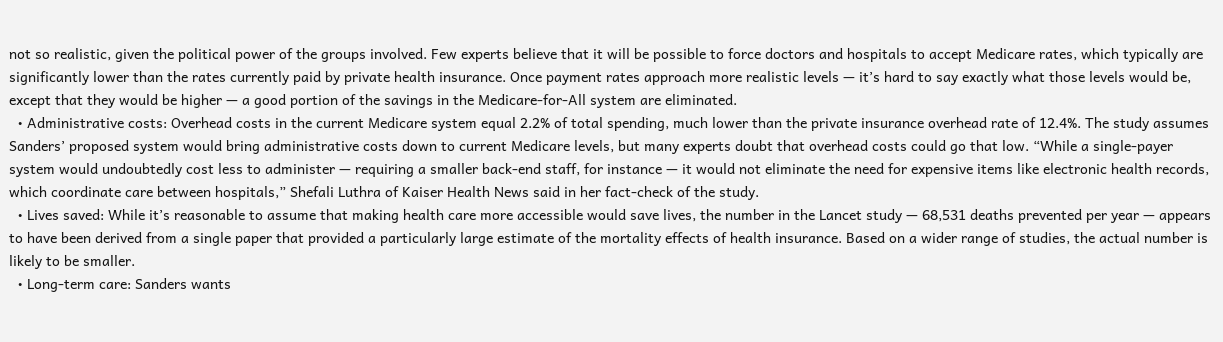not so realistic, given the political power of the groups involved. Few experts believe that it will be possible to force doctors and hospitals to accept Medicare rates, which typically are significantly lower than the rates currently paid by private health insurance. Once payment rates approach more realistic levels — it’s hard to say exactly what those levels would be, except that they would be higher — a good portion of the savings in the Medicare-for-All system are eliminated.
  • Administrative costs: Overhead costs in the current Medicare system equal 2.2% of total spending, much lower than the private insurance overhead rate of 12.4%. The study assumes Sanders’ proposed system would bring administrative costs down to current Medicare levels, but many experts doubt that overhead costs could go that low. “While a single-payer system would undoubtedly cost less to administer — requiring a smaller back-end staff, for instance — it would not eliminate the need for expensive items like electronic health records, which coordinate care between hospitals,” Shefali Luthra of Kaiser Health News said in her fact-check of the study.
  • Lives saved: While it’s reasonable to assume that making health care more accessible would save lives, the number in the Lancet study — 68,531 deaths prevented per year — appears to have been derived from a single paper that provided a particularly large estimate of the mortality effects of health insurance. Based on a wider range of studies, the actual number is likely to be smaller.
  • Long-term care: Sanders wants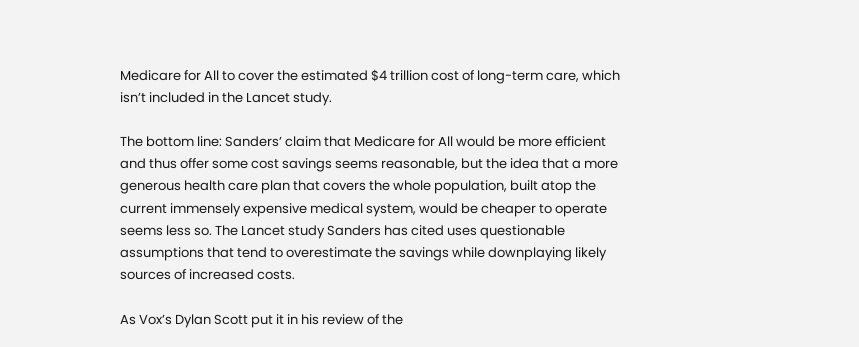Medicare for All to cover the estimated $4 trillion cost of long-term care, which isn’t included in the Lancet study.

The bottom line: Sanders’ claim that Medicare for All would be more efficient and thus offer some cost savings seems reasonable, but the idea that a more generous health care plan that covers the whole population, built atop the current immensely expensive medical system, would be cheaper to operate seems less so. The Lancet study Sanders has cited uses questionable assumptions that tend to overestimate the savings while downplaying likely sources of increased costs.

As Vox’s Dylan Scott put it in his review of the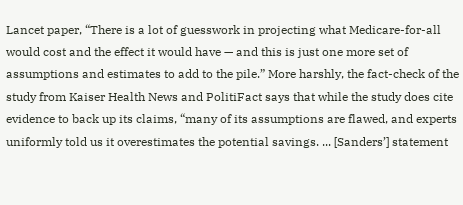Lancet paper, “There is a lot of guesswork in projecting what Medicare-for-all would cost and the effect it would have — and this is just one more set of assumptions and estimates to add to the pile.” More harshly, the fact-check of the study from Kaiser Health News and PolitiFact says that while the study does cite evidence to back up its claims, “many of its assumptions are flawed, and experts uniformly told us it overestimates the potential savings. ... [Sanders’] statement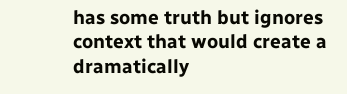has some truth but ignores context that would create a dramatically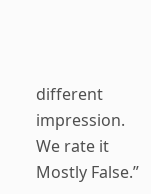different impression. We rate it Mostly False.”